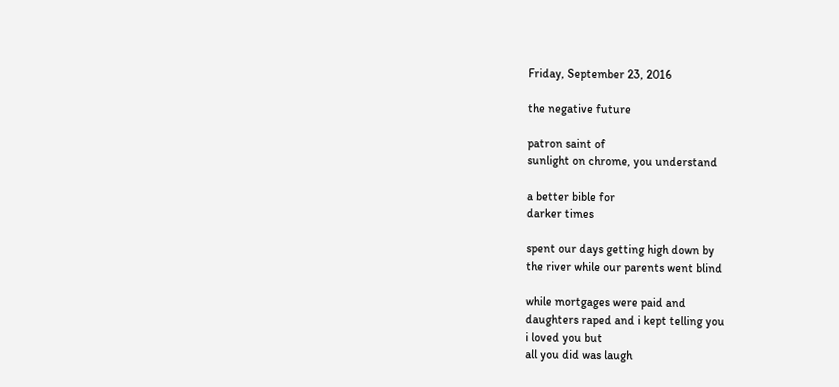Friday, September 23, 2016

the negative future

patron saint of
sunlight on chrome, you understand

a better bible for
darker times

spent our days getting high down by
the river while our parents went blind

while mortgages were paid and
daughters raped and i kept telling you
i loved you but
all you did was laugh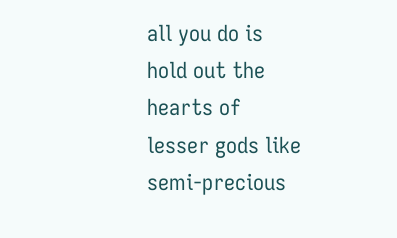all you do is hold out the
hearts of lesser gods like
semi-precious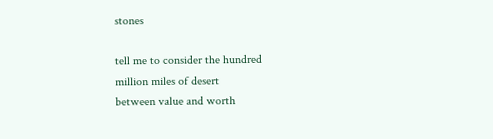stones

tell me to consider the hundred
million miles of desert
between value and worth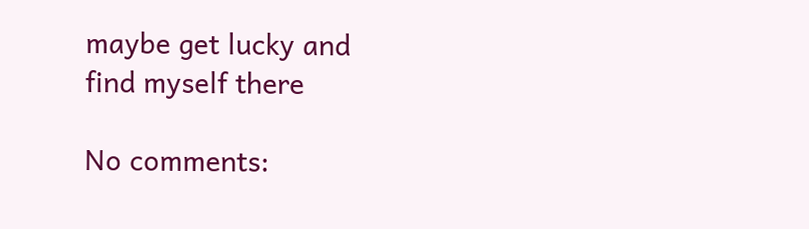maybe get lucky and
find myself there

No comments: